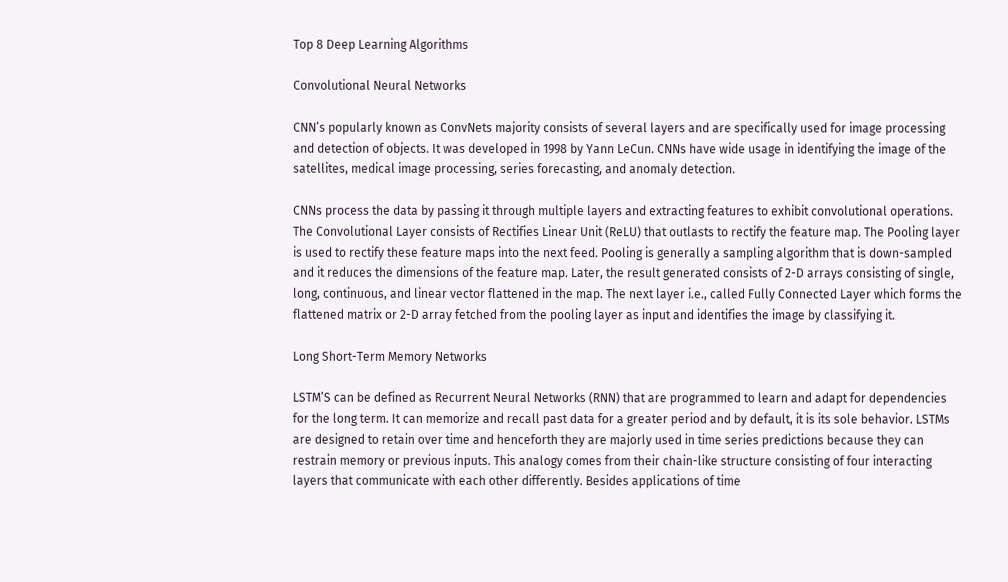Top 8 Deep Learning Algorithms

Convolutional Neural Networks

CNN’s popularly known as ConvNets majority consists of several layers and are specifically used for image processing and detection of objects. It was developed in 1998 by Yann LeCun. CNNs have wide usage in identifying the image of the satellites, medical image processing, series forecasting, and anomaly detection.

CNNs process the data by passing it through multiple layers and extracting features to exhibit convolutional operations. The Convolutional Layer consists of Rectifies Linear Unit (ReLU) that outlasts to rectify the feature map. The Pooling layer is used to rectify these feature maps into the next feed. Pooling is generally a sampling algorithm that is down-sampled and it reduces the dimensions of the feature map. Later, the result generated consists of 2-D arrays consisting of single, long, continuous, and linear vector flattened in the map. The next layer i.e., called Fully Connected Layer which forms the flattened matrix or 2-D array fetched from the pooling layer as input and identifies the image by classifying it.

Long Short-Term Memory Networks

LSTM’S can be defined as Recurrent Neural Networks (RNN) that are programmed to learn and adapt for dependencies for the long term. It can memorize and recall past data for a greater period and by default, it is its sole behavior. LSTMs are designed to retain over time and henceforth they are majorly used in time series predictions because they can restrain memory or previous inputs. This analogy comes from their chain-like structure consisting of four interacting layers that communicate with each other differently. Besides applications of time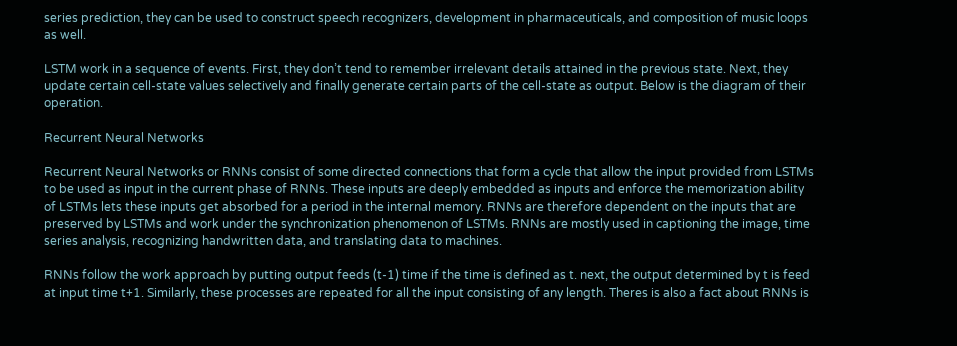series prediction, they can be used to construct speech recognizers, development in pharmaceuticals, and composition of music loops as well.

LSTM work in a sequence of events. First, they don’t tend to remember irrelevant details attained in the previous state. Next, they update certain cell-state values selectively and finally generate certain parts of the cell-state as output. Below is the diagram of their operation.

Recurrent Neural Networks

Recurrent Neural Networks or RNNs consist of some directed connections that form a cycle that allow the input provided from LSTMs to be used as input in the current phase of RNNs. These inputs are deeply embedded as inputs and enforce the memorization ability of LSTMs lets these inputs get absorbed for a period in the internal memory. RNNs are therefore dependent on the inputs that are preserved by LSTMs and work under the synchronization phenomenon of LSTMs. RNNs are mostly used in captioning the image, time series analysis, recognizing handwritten data, and translating data to machines.

RNNs follow the work approach by putting output feeds (t-1) time if the time is defined as t. next, the output determined by t is feed at input time t+1. Similarly, these processes are repeated for all the input consisting of any length. Theres is also a fact about RNNs is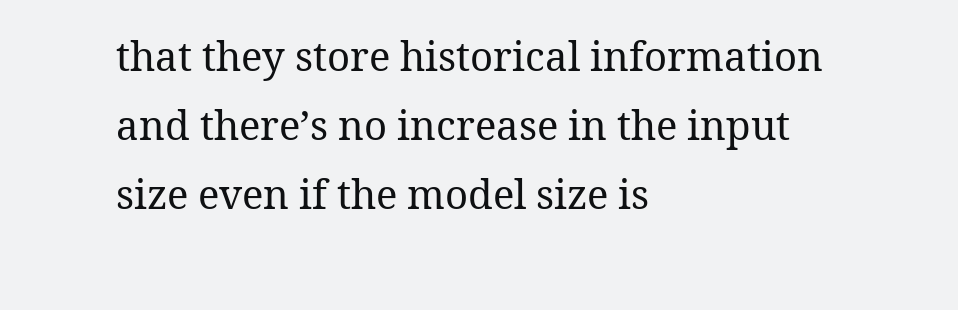that they store historical information and there’s no increase in the input size even if the model size is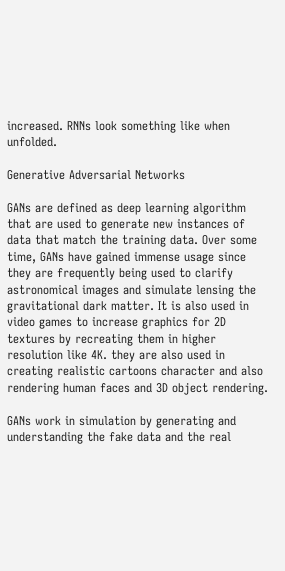increased. RNNs look something like when unfolded.

Generative Adversarial Networks

GANs are defined as deep learning algorithm that are used to generate new instances of data that match the training data. Over some time, GANs have gained immense usage since they are frequently being used to clarify astronomical images and simulate lensing the gravitational dark matter. It is also used in video games to increase graphics for 2D textures by recreating them in higher resolution like 4K. they are also used in creating realistic cartoons character and also rendering human faces and 3D object rendering.

GANs work in simulation by generating and understanding the fake data and the real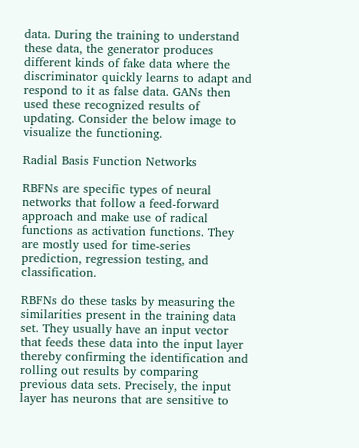data. During the training to understand these data, the generator produces different kinds of fake data where the discriminator quickly learns to adapt and respond to it as false data. GANs then used these recognized results of updating. Consider the below image to visualize the functioning.

Radial Basis Function Networks

RBFNs are specific types of neural networks that follow a feed-forward approach and make use of radical functions as activation functions. They are mostly used for time-series prediction, regression testing, and classification.

RBFNs do these tasks by measuring the similarities present in the training data set. They usually have an input vector that feeds these data into the input layer thereby confirming the identification and rolling out results by comparing previous data sets. Precisely, the input layer has neurons that are sensitive to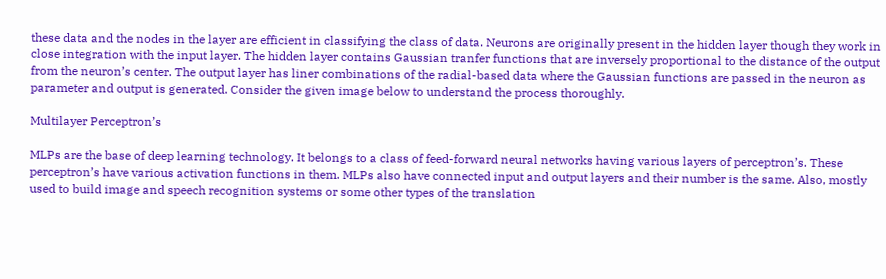these data and the nodes in the layer are efficient in classifying the class of data. Neurons are originally present in the hidden layer though they work in close integration with the input layer. The hidden layer contains Gaussian tranfer functions that are inversely proportional to the distance of the output from the neuron’s center. The output layer has liner combinations of the radial-based data where the Gaussian functions are passed in the neuron as parameter and output is generated. Consider the given image below to understand the process thoroughly.

Multilayer Perceptron’s

MLPs are the base of deep learning technology. It belongs to a class of feed-forward neural networks having various layers of perceptron’s. These perceptron’s have various activation functions in them. MLPs also have connected input and output layers and their number is the same. Also, mostly used to build image and speech recognition systems or some other types of the translation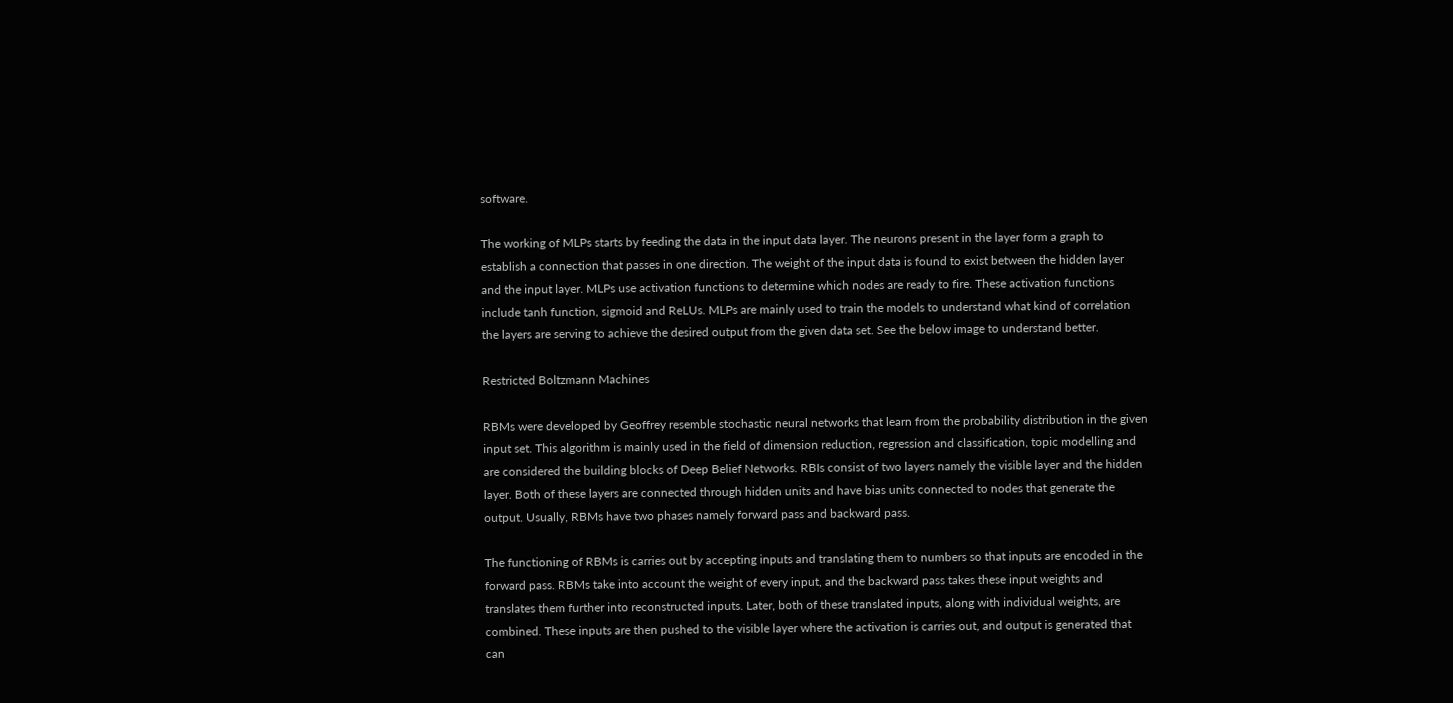software.

The working of MLPs starts by feeding the data in the input data layer. The neurons present in the layer form a graph to establish a connection that passes in one direction. The weight of the input data is found to exist between the hidden layer and the input layer. MLPs use activation functions to determine which nodes are ready to fire. These activation functions include tanh function, sigmoid and ReLUs. MLPs are mainly used to train the models to understand what kind of correlation the layers are serving to achieve the desired output from the given data set. See the below image to understand better.

Restricted Boltzmann Machines

RBMs were developed by Geoffrey resemble stochastic neural networks that learn from the probability distribution in the given input set. This algorithm is mainly used in the field of dimension reduction, regression and classification, topic modelling and are considered the building blocks of Deep Belief Networks. RBIs consist of two layers namely the visible layer and the hidden layer. Both of these layers are connected through hidden units and have bias units connected to nodes that generate the output. Usually, RBMs have two phases namely forward pass and backward pass.

The functioning of RBMs is carries out by accepting inputs and translating them to numbers so that inputs are encoded in the forward pass. RBMs take into account the weight of every input, and the backward pass takes these input weights and translates them further into reconstructed inputs. Later, both of these translated inputs, along with individual weights, are combined. These inputs are then pushed to the visible layer where the activation is carries out, and output is generated that can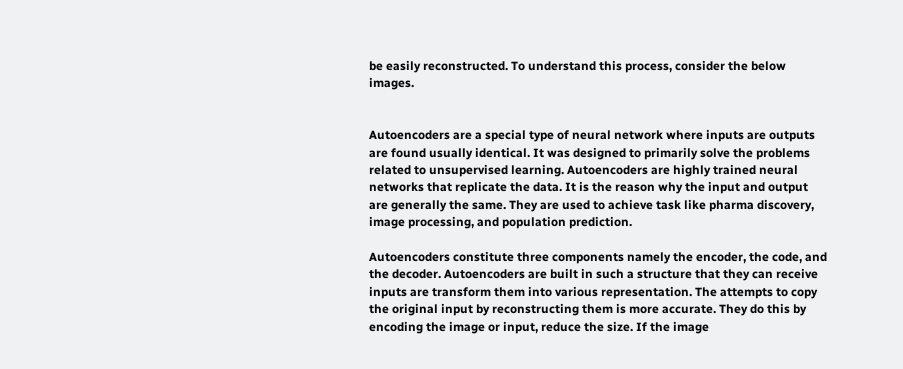be easily reconstructed. To understand this process, consider the below images.


Autoencoders are a special type of neural network where inputs are outputs are found usually identical. It was designed to primarily solve the problems related to unsupervised learning. Autoencoders are highly trained neural networks that replicate the data. It is the reason why the input and output are generally the same. They are used to achieve task like pharma discovery, image processing, and population prediction.

Autoencoders constitute three components namely the encoder, the code, and the decoder. Autoencoders are built in such a structure that they can receive inputs are transform them into various representation. The attempts to copy the original input by reconstructing them is more accurate. They do this by encoding the image or input, reduce the size. If the image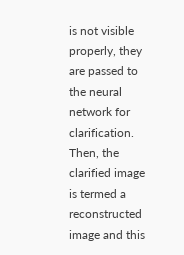is not visible properly, they are passed to the neural network for clarification. Then, the clarified image is termed a reconstructed image and this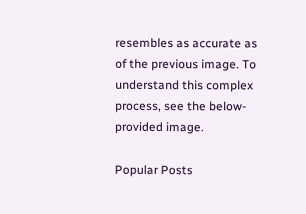resembles as accurate as of the previous image. To understand this complex process, see the below-provided image.

Popular Posts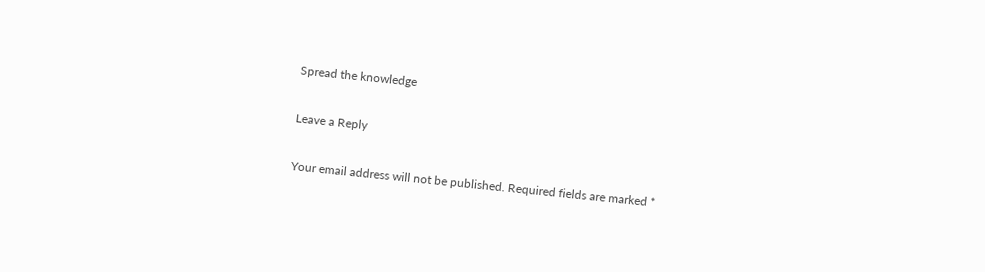Spread the knowledge

Leave a Reply

Your email address will not be published. Required fields are marked *